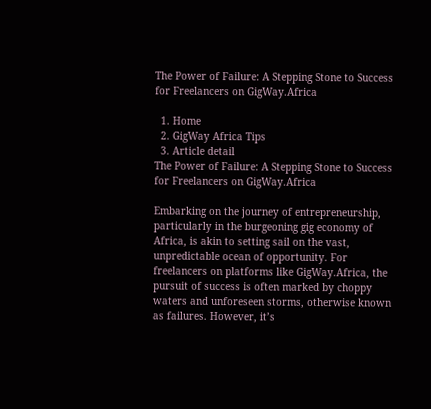The Power of Failure: A Stepping Stone to Success for Freelancers on GigWay.Africa

  1. Home
  2. GigWay Africa Tips
  3. Article detail
The Power of Failure: A Stepping Stone to Success for Freelancers on GigWay.Africa

Embarking on the journey of entrepreneurship, particularly in the burgeoning gig economy of Africa, is akin to setting sail on the vast, unpredictable ocean of opportunity. For freelancers on platforms like GigWay.Africa, the pursuit of success is often marked by choppy waters and unforeseen storms, otherwise known as failures. However, it’s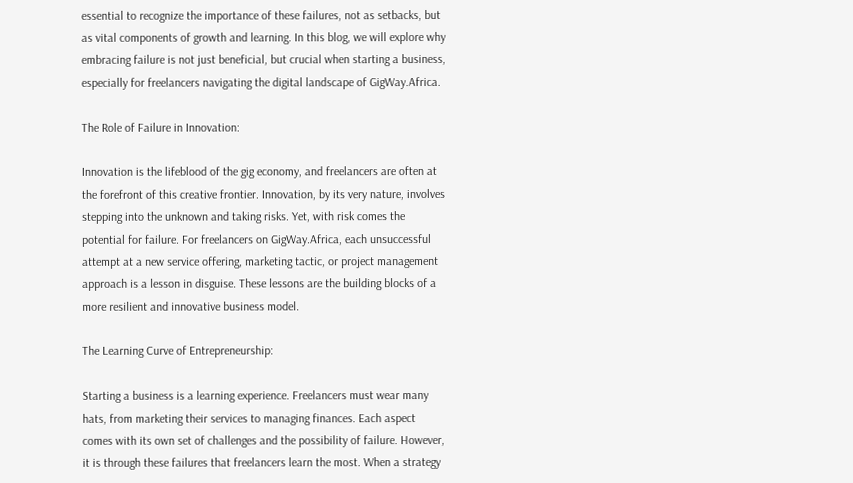essential to recognize the importance of these failures, not as setbacks, but as vital components of growth and learning. In this blog, we will explore why embracing failure is not just beneficial, but crucial when starting a business, especially for freelancers navigating the digital landscape of GigWay.Africa.

The Role of Failure in Innovation:

Innovation is the lifeblood of the gig economy, and freelancers are often at the forefront of this creative frontier. Innovation, by its very nature, involves stepping into the unknown and taking risks. Yet, with risk comes the potential for failure. For freelancers on GigWay.Africa, each unsuccessful attempt at a new service offering, marketing tactic, or project management approach is a lesson in disguise. These lessons are the building blocks of a more resilient and innovative business model.

The Learning Curve of Entrepreneurship:

Starting a business is a learning experience. Freelancers must wear many hats, from marketing their services to managing finances. Each aspect comes with its own set of challenges and the possibility of failure. However, it is through these failures that freelancers learn the most. When a strategy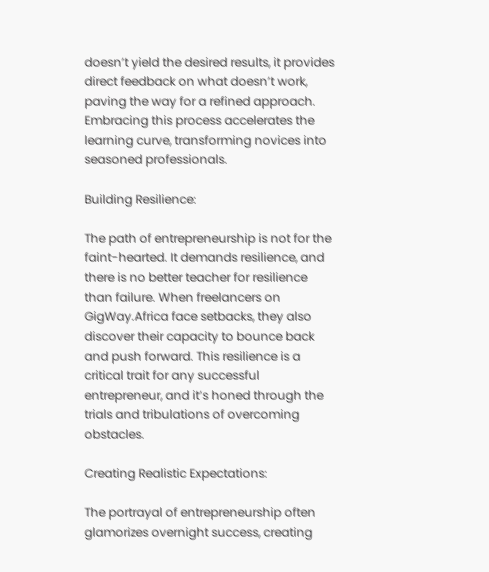doesn’t yield the desired results, it provides direct feedback on what doesn’t work, paving the way for a refined approach. Embracing this process accelerates the learning curve, transforming novices into seasoned professionals.

Building Resilience:

The path of entrepreneurship is not for the faint-hearted. It demands resilience, and there is no better teacher for resilience than failure. When freelancers on GigWay.Africa face setbacks, they also discover their capacity to bounce back and push forward. This resilience is a critical trait for any successful entrepreneur, and it’s honed through the trials and tribulations of overcoming obstacles.

Creating Realistic Expectations:

The portrayal of entrepreneurship often glamorizes overnight success, creating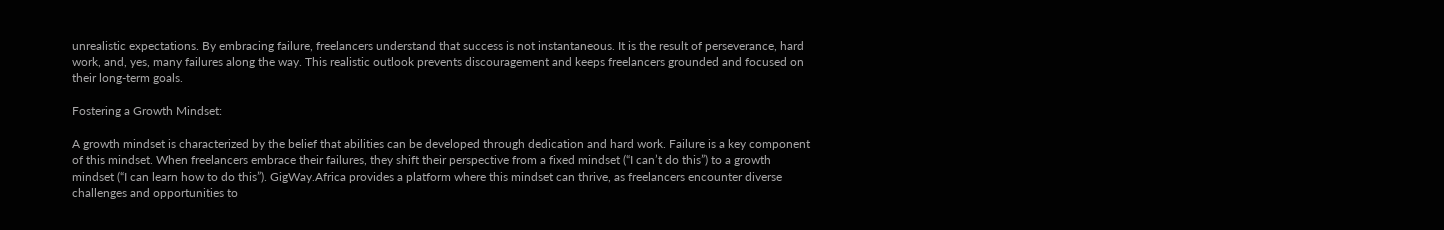unrealistic expectations. By embracing failure, freelancers understand that success is not instantaneous. It is the result of perseverance, hard work, and, yes, many failures along the way. This realistic outlook prevents discouragement and keeps freelancers grounded and focused on their long-term goals.

Fostering a Growth Mindset:

A growth mindset is characterized by the belief that abilities can be developed through dedication and hard work. Failure is a key component of this mindset. When freelancers embrace their failures, they shift their perspective from a fixed mindset (“I can’t do this”) to a growth mindset (“I can learn how to do this”). GigWay.Africa provides a platform where this mindset can thrive, as freelancers encounter diverse challenges and opportunities to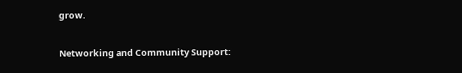grow.

Networking and Community Support: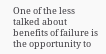One of the less talked about benefits of failure is the opportunity to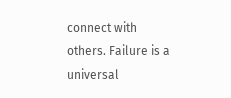connect with others. Failure is a universal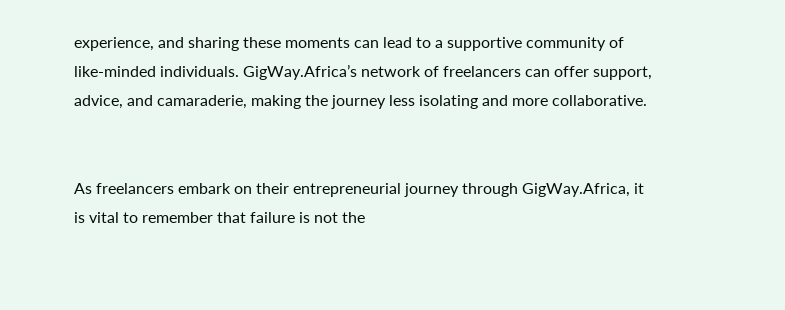experience, and sharing these moments can lead to a supportive community of like-minded individuals. GigWay.Africa’s network of freelancers can offer support, advice, and camaraderie, making the journey less isolating and more collaborative.


As freelancers embark on their entrepreneurial journey through GigWay.Africa, it is vital to remember that failure is not the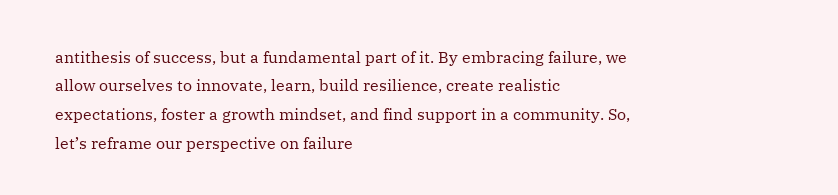antithesis of success, but a fundamental part of it. By embracing failure, we allow ourselves to innovate, learn, build resilience, create realistic expectations, foster a growth mindset, and find support in a community. So, let’s reframe our perspective on failure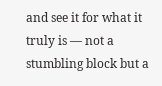and see it for what it truly is — not a stumbling block but a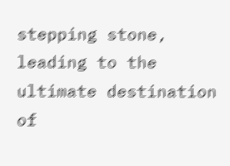stepping stone, leading to the ultimate destination of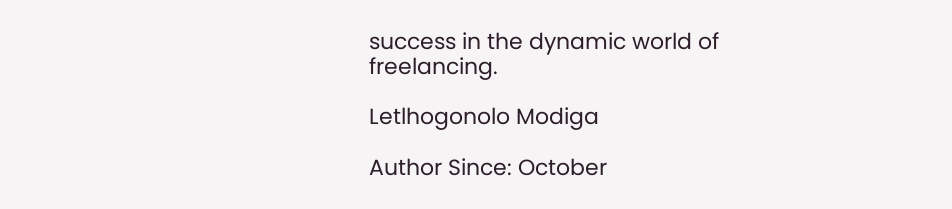success in the dynamic world of freelancing.

Letlhogonolo Modiga

Author Since: October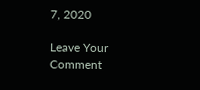7, 2020

Leave Your Comment